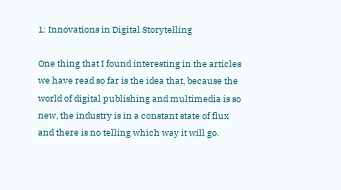1: Innovations in Digital Storytelling

One thing that I found interesting in the articles we have read so far is the idea that, because the world of digital publishing and multimedia is so new, the industry is in a constant state of flux and there is no telling which way it will go.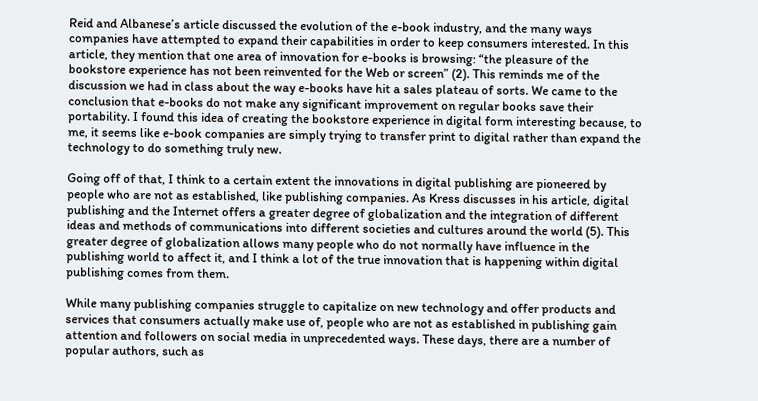Reid and Albanese’s article discussed the evolution of the e-book industry, and the many ways companies have attempted to expand their capabilities in order to keep consumers interested. In this article, they mention that one area of innovation for e-books is browsing: “the pleasure of the bookstore experience has not been reinvented for the Web or screen” (2). This reminds me of the discussion we had in class about the way e-books have hit a sales plateau of sorts. We came to the conclusion that e-books do not make any significant improvement on regular books save their portability. I found this idea of creating the bookstore experience in digital form interesting because, to me, it seems like e-book companies are simply trying to transfer print to digital rather than expand the technology to do something truly new.

Going off of that, I think to a certain extent the innovations in digital publishing are pioneered by people who are not as established, like publishing companies. As Kress discusses in his article, digital publishing and the Internet offers a greater degree of globalization and the integration of different ideas and methods of communications into different societies and cultures around the world (5). This greater degree of globalization allows many people who do not normally have influence in the publishing world to affect it, and I think a lot of the true innovation that is happening within digital publishing comes from them.

While many publishing companies struggle to capitalize on new technology and offer products and services that consumers actually make use of, people who are not as established in publishing gain attention and followers on social media in unprecedented ways. These days, there are a number of popular authors, such as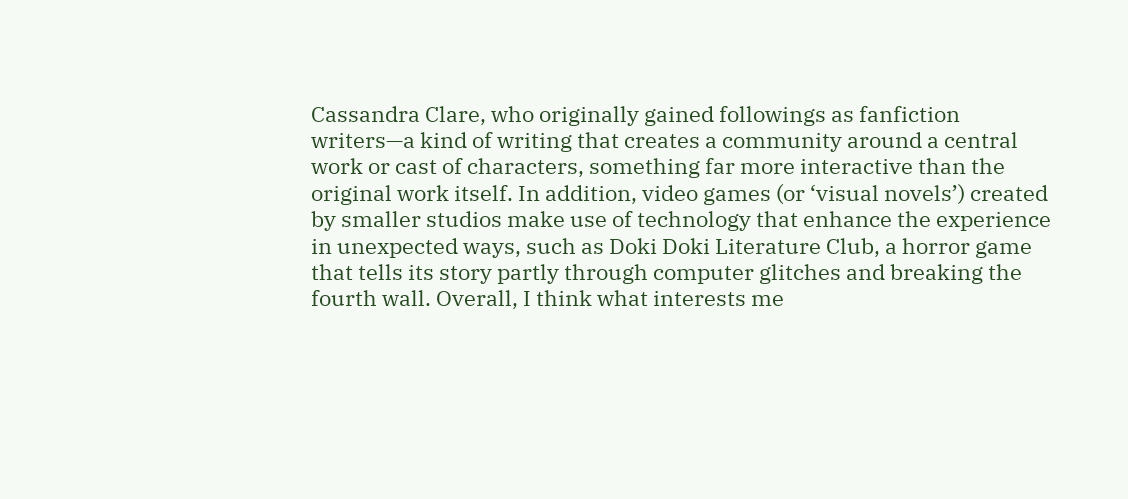Cassandra Clare, who originally gained followings as fanfiction writers—a kind of writing that creates a community around a central work or cast of characters, something far more interactive than the original work itself. In addition, video games (or ‘visual novels’) created by smaller studios make use of technology that enhance the experience in unexpected ways, such as Doki Doki Literature Club, a horror game that tells its story partly through computer glitches and breaking the fourth wall. Overall, I think what interests me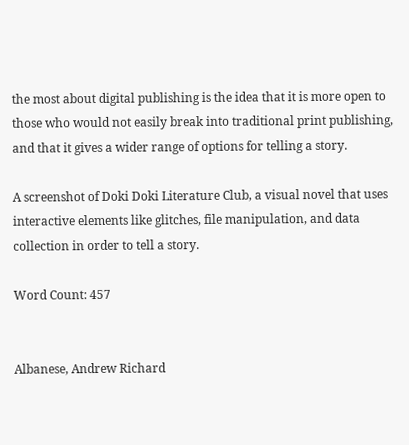the most about digital publishing is the idea that it is more open to those who would not easily break into traditional print publishing, and that it gives a wider range of options for telling a story.

A screenshot of Doki Doki Literature Club, a visual novel that uses interactive elements like glitches, file manipulation, and data collection in order to tell a story.

Word Count: 457


Albanese, Andrew Richard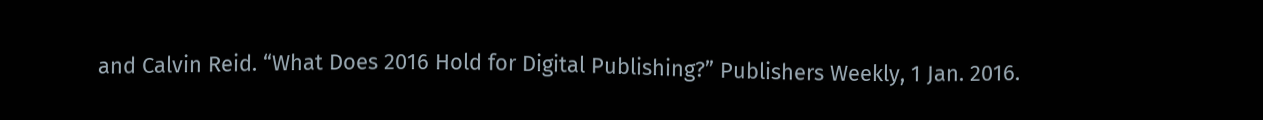and Calvin Reid. “What Does 2016 Hold for Digital Publishing?” Publishers Weekly, 1 Jan. 2016.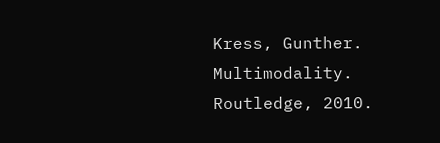Kress, Gunther. Multimodality. Routledge, 2010.